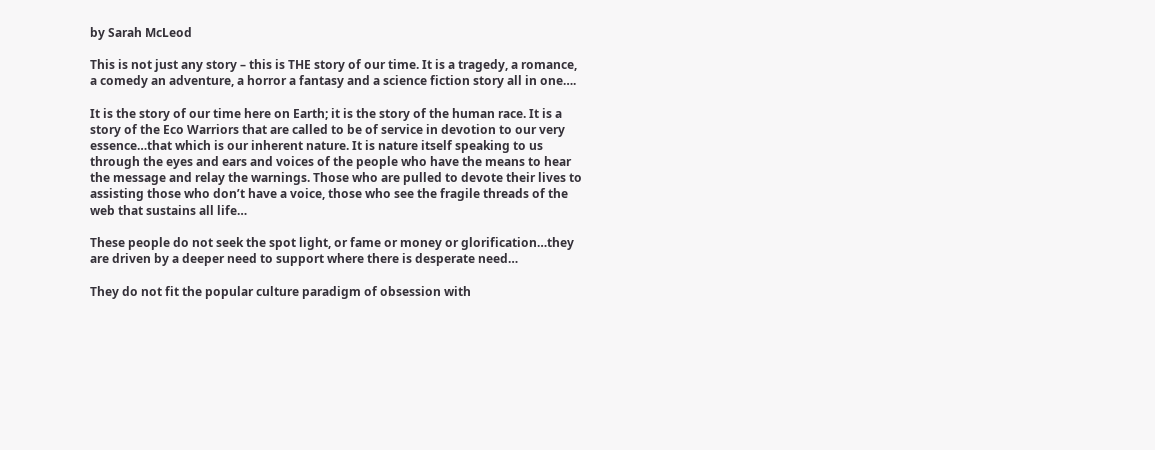by Sarah McLeod

This is not just any story – this is THE story of our time. It is a tragedy, a romance, a comedy an adventure, a horror a fantasy and a science fiction story all in one….

It is the story of our time here on Earth; it is the story of the human race. It is a story of the Eco Warriors that are called to be of service in devotion to our very essence…that which is our inherent nature. It is nature itself speaking to us through the eyes and ears and voices of the people who have the means to hear the message and relay the warnings. Those who are pulled to devote their lives to assisting those who don’t have a voice, those who see the fragile threads of the web that sustains all life…

These people do not seek the spot light, or fame or money or glorification…they are driven by a deeper need to support where there is desperate need…

They do not fit the popular culture paradigm of obsession with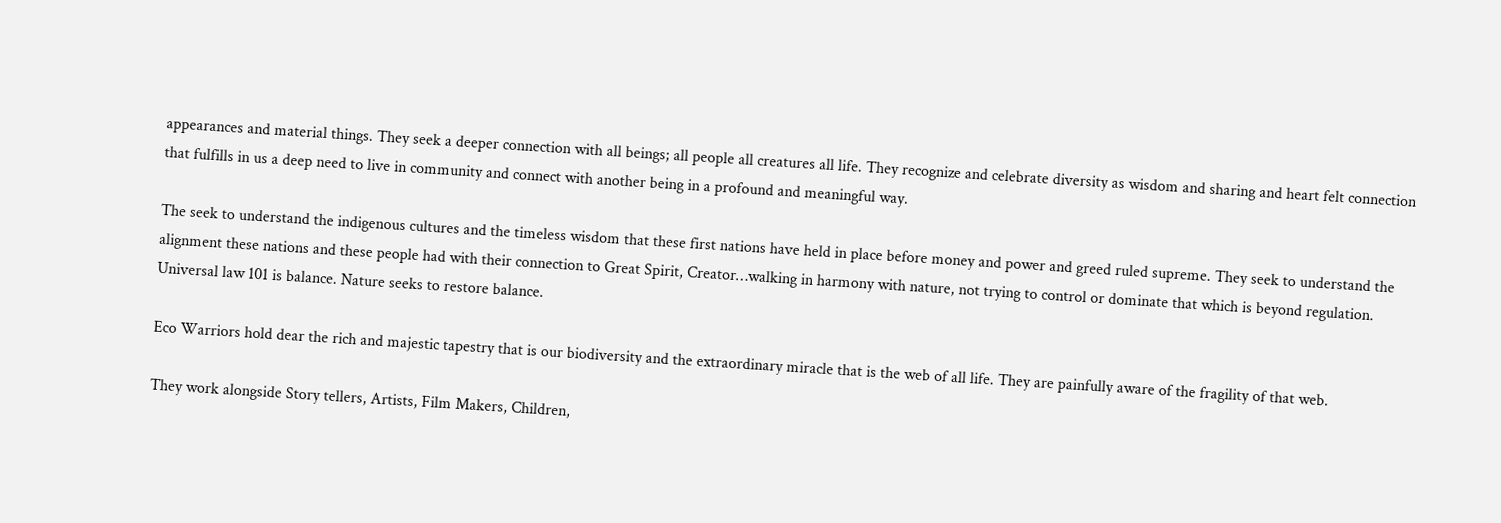appearances and material things. They seek a deeper connection with all beings; all people all creatures all life. They recognize and celebrate diversity as wisdom and sharing and heart felt connection that fulfills in us a deep need to live in community and connect with another being in a profound and meaningful way.

The seek to understand the indigenous cultures and the timeless wisdom that these first nations have held in place before money and power and greed ruled supreme. They seek to understand the alignment these nations and these people had with their connection to Great Spirit, Creator…walking in harmony with nature, not trying to control or dominate that which is beyond regulation. Universal law 101 is balance. Nature seeks to restore balance.

Eco Warriors hold dear the rich and majestic tapestry that is our biodiversity and the extraordinary miracle that is the web of all life. They are painfully aware of the fragility of that web.

They work alongside Story tellers, Artists, Film Makers, Children,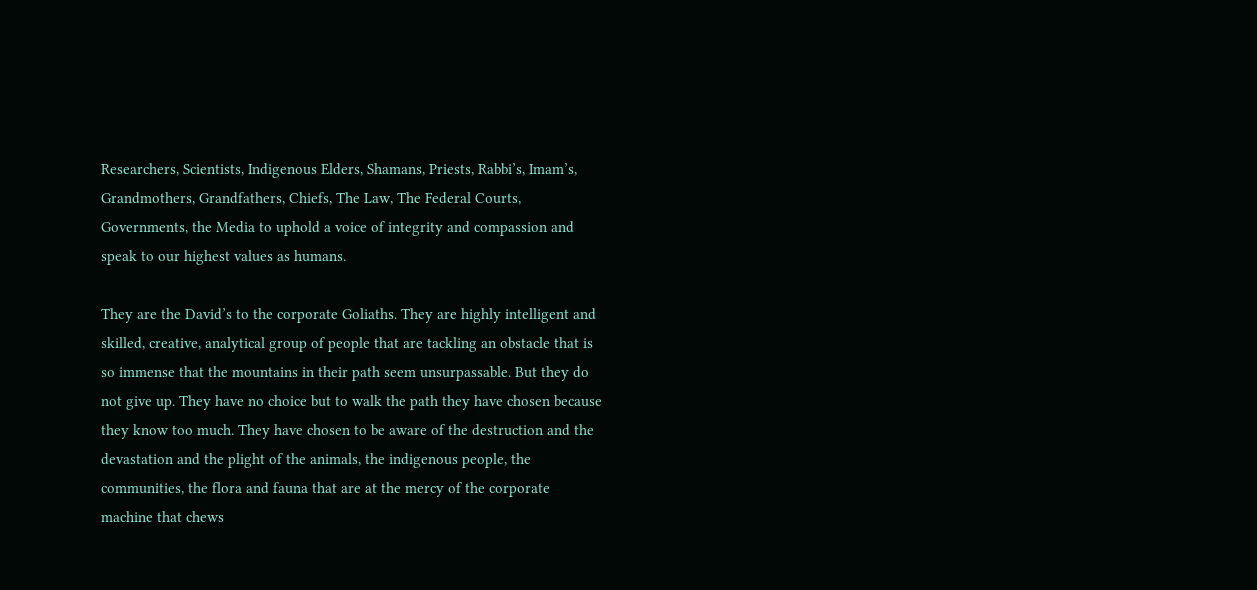Researchers, Scientists, Indigenous Elders, Shamans, Priests, Rabbi’s, Imam’s, Grandmothers, Grandfathers, Chiefs, The Law, The Federal Courts, Governments, the Media to uphold a voice of integrity and compassion and speak to our highest values as humans.

They are the David’s to the corporate Goliaths. They are highly intelligent and skilled, creative, analytical group of people that are tackling an obstacle that is so immense that the mountains in their path seem unsurpassable. But they do not give up. They have no choice but to walk the path they have chosen because they know too much. They have chosen to be aware of the destruction and the devastation and the plight of the animals, the indigenous people, the communities, the flora and fauna that are at the mercy of the corporate machine that chews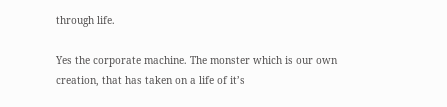through life.

Yes the corporate machine. The monster which is our own creation, that has taken on a life of it’s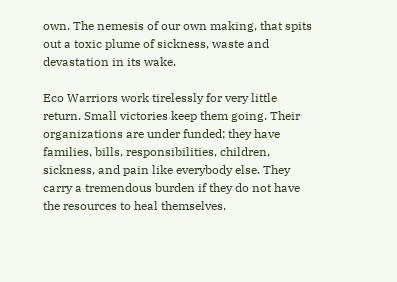own. The nemesis of our own making, that spits out a toxic plume of sickness, waste and devastation in its wake.

Eco Warriors work tirelessly for very little return. Small victories keep them going. Their organizations are under funded; they have families, bills, responsibilities, children, sickness, and pain like everybody else. They carry a tremendous burden if they do not have the resources to heal themselves.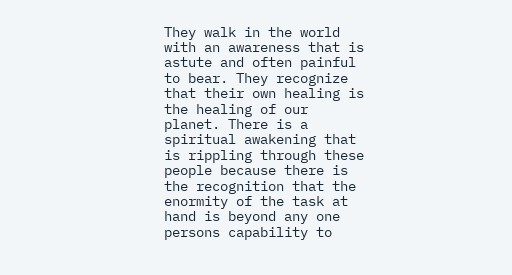They walk in the world with an awareness that is astute and often painful to bear. They recognize that their own healing is the healing of our planet. There is a spiritual awakening that is rippling through these people because there is the recognition that the enormity of the task at hand is beyond any one persons capability to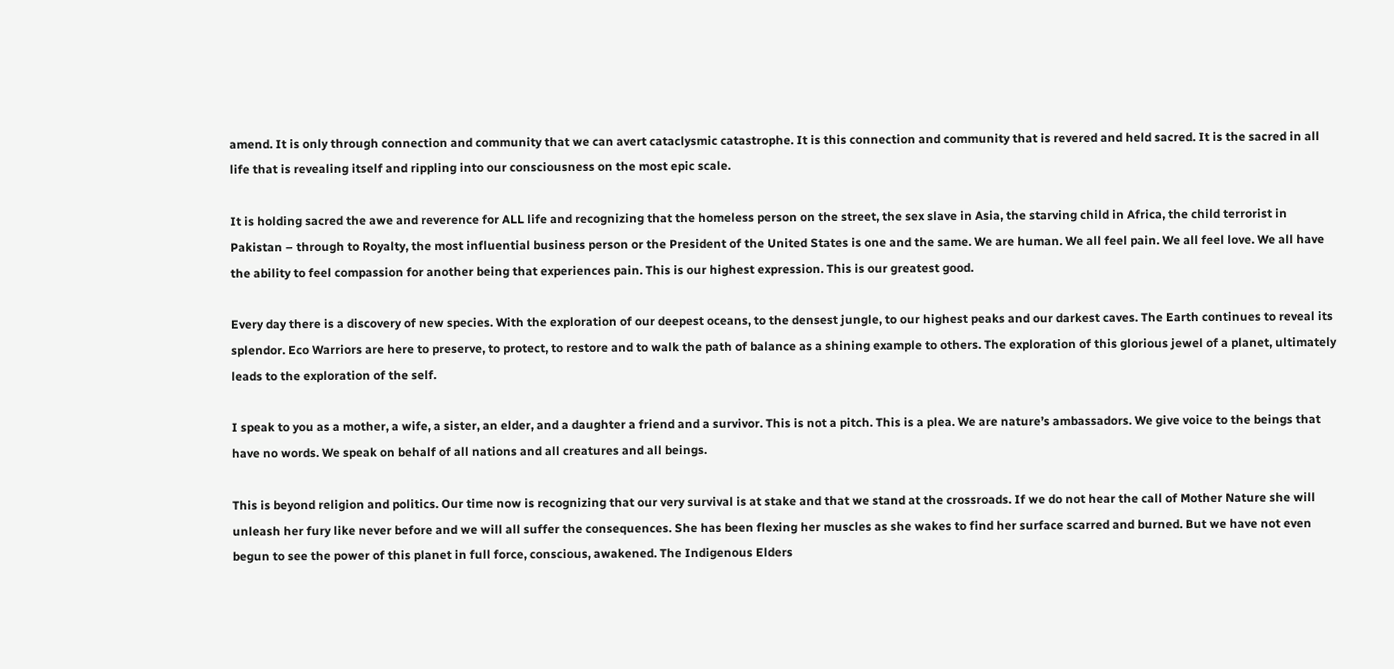amend. It is only through connection and community that we can avert cataclysmic catastrophe. It is this connection and community that is revered and held sacred. It is the sacred in all life that is revealing itself and rippling into our consciousness on the most epic scale.

It is holding sacred the awe and reverence for ALL life and recognizing that the homeless person on the street, the sex slave in Asia, the starving child in Africa, the child terrorist in Pakistan – through to Royalty, the most influential business person or the President of the United States is one and the same. We are human. We all feel pain. We all feel love. We all have the ability to feel compassion for another being that experiences pain. This is our highest expression. This is our greatest good.

Every day there is a discovery of new species. With the exploration of our deepest oceans, to the densest jungle, to our highest peaks and our darkest caves. The Earth continues to reveal its splendor. Eco Warriors are here to preserve, to protect, to restore and to walk the path of balance as a shining example to others. The exploration of this glorious jewel of a planet, ultimately leads to the exploration of the self.

I speak to you as a mother, a wife, a sister, an elder, and a daughter a friend and a survivor. This is not a pitch. This is a plea. We are nature’s ambassadors. We give voice to the beings that have no words. We speak on behalf of all nations and all creatures and all beings.

This is beyond religion and politics. Our time now is recognizing that our very survival is at stake and that we stand at the crossroads. If we do not hear the call of Mother Nature she will unleash her fury like never before and we will all suffer the consequences. She has been flexing her muscles as she wakes to find her surface scarred and burned. But we have not even begun to see the power of this planet in full force, conscious, awakened. The Indigenous Elders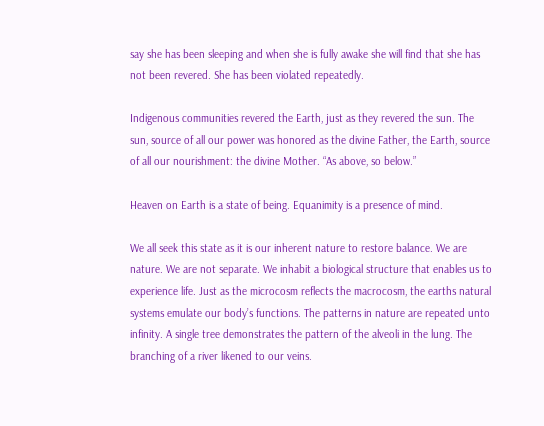say she has been sleeping and when she is fully awake she will find that she has not been revered. She has been violated repeatedly.

Indigenous communities revered the Earth, just as they revered the sun. The sun, source of all our power was honored as the divine Father, the Earth, source of all our nourishment: the divine Mother. “As above, so below.”

Heaven on Earth is a state of being. Equanimity is a presence of mind.

We all seek this state as it is our inherent nature to restore balance. We are nature. We are not separate. We inhabit a biological structure that enables us to experience life. Just as the microcosm reflects the macrocosm, the earths natural systems emulate our body’s functions. The patterns in nature are repeated unto infinity. A single tree demonstrates the pattern of the alveoli in the lung. The branching of a river likened to our veins.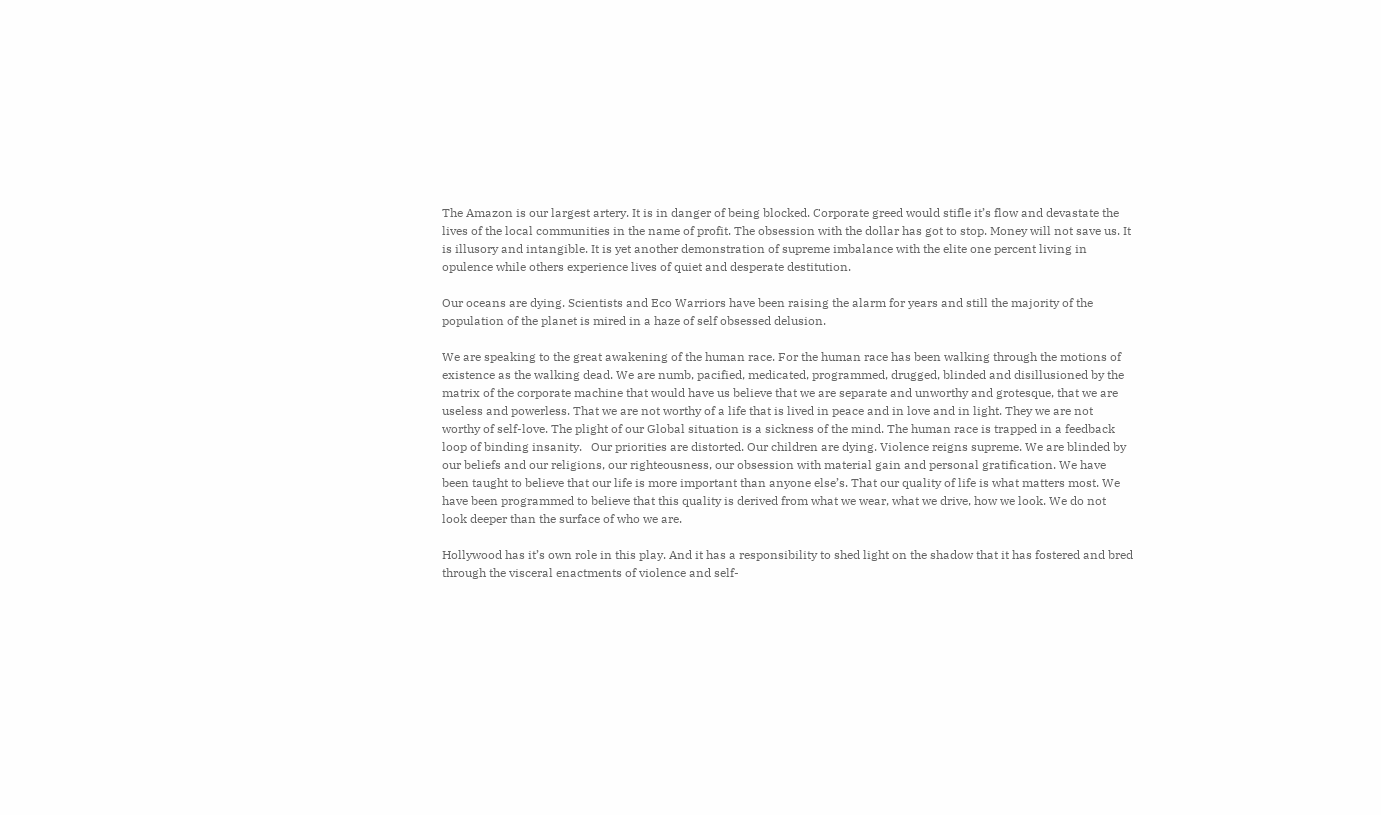The Amazon is our largest artery. It is in danger of being blocked. Corporate greed would stifle it’s flow and devastate the lives of the local communities in the name of profit. The obsession with the dollar has got to stop. Money will not save us. It is illusory and intangible. It is yet another demonstration of supreme imbalance with the elite one percent living in opulence while others experience lives of quiet and desperate destitution.

Our oceans are dying. Scientists and Eco Warriors have been raising the alarm for years and still the majority of the population of the planet is mired in a haze of self obsessed delusion.

We are speaking to the great awakening of the human race. For the human race has been walking through the motions of existence as the walking dead. We are numb, pacified, medicated, programmed, drugged, blinded and disillusioned by the matrix of the corporate machine that would have us believe that we are separate and unworthy and grotesque, that we are useless and powerless. That we are not worthy of a life that is lived in peace and in love and in light. They we are not worthy of self-love. The plight of our Global situation is a sickness of the mind. The human race is trapped in a feedback loop of binding insanity.   Our priorities are distorted. Our children are dying. Violence reigns supreme. We are blinded by our beliefs and our religions, our righteousness, our obsession with material gain and personal gratification. We have been taught to believe that our life is more important than anyone else’s. That our quality of life is what matters most. We have been programmed to believe that this quality is derived from what we wear, what we drive, how we look. We do not look deeper than the surface of who we are.

Hollywood has it’s own role in this play. And it has a responsibility to shed light on the shadow that it has fostered and bred through the visceral enactments of violence and self-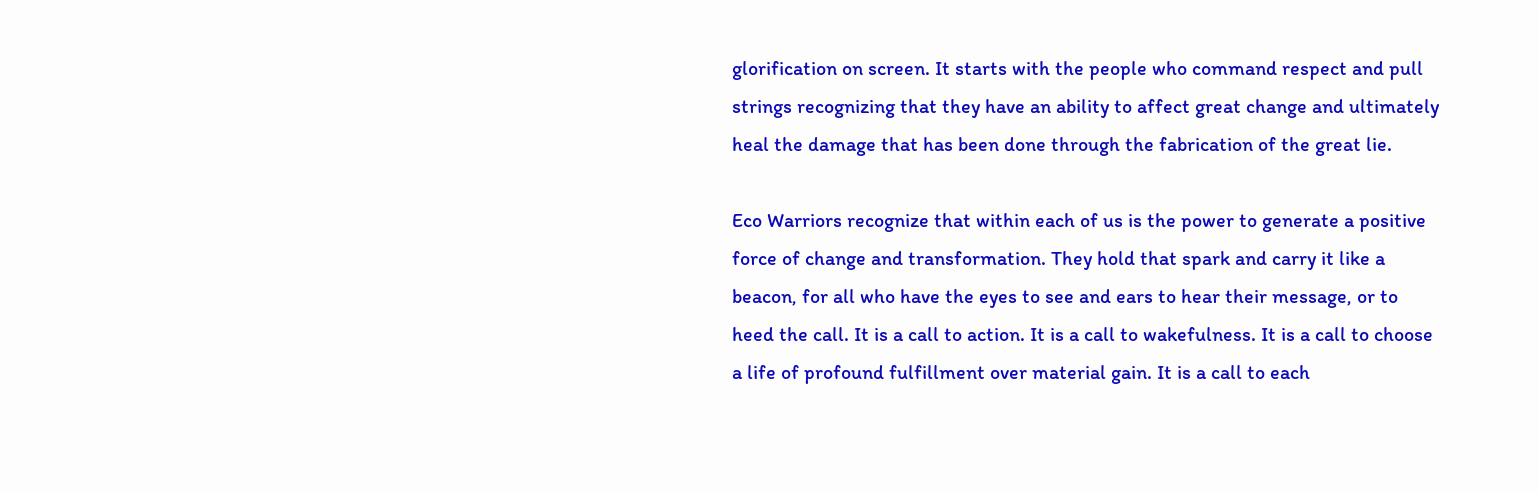glorification on screen. It starts with the people who command respect and pull strings recognizing that they have an ability to affect great change and ultimately heal the damage that has been done through the fabrication of the great lie.

Eco Warriors recognize that within each of us is the power to generate a positive force of change and transformation. They hold that spark and carry it like a beacon, for all who have the eyes to see and ears to hear their message, or to heed the call. It is a call to action. It is a call to wakefulness. It is a call to choose a life of profound fulfillment over material gain. It is a call to each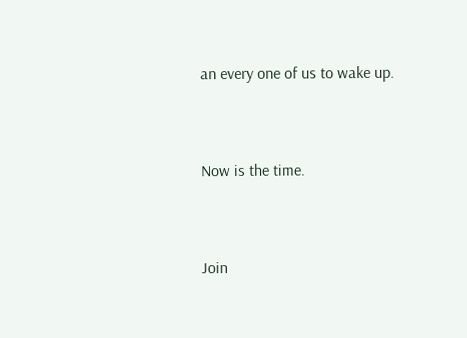an every one of us to wake up.


Now is the time.


Join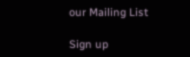our Mailing List

Sign up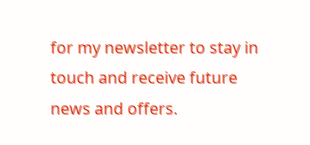for my newsletter to stay in touch and receive future news and offers.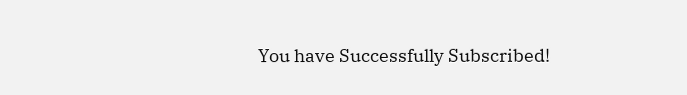You have Successfully Subscribed!